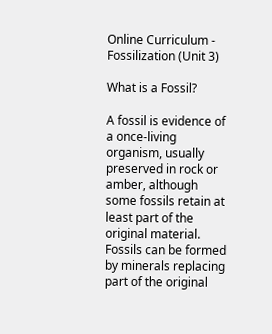Online Curriculum - Fossilization (Unit 3)

What is a Fossil?

A fossil is evidence of a once-living organism, usually preserved in rock or amber, although some fossils retain at least part of the original material. Fossils can be formed by minerals replacing part of the original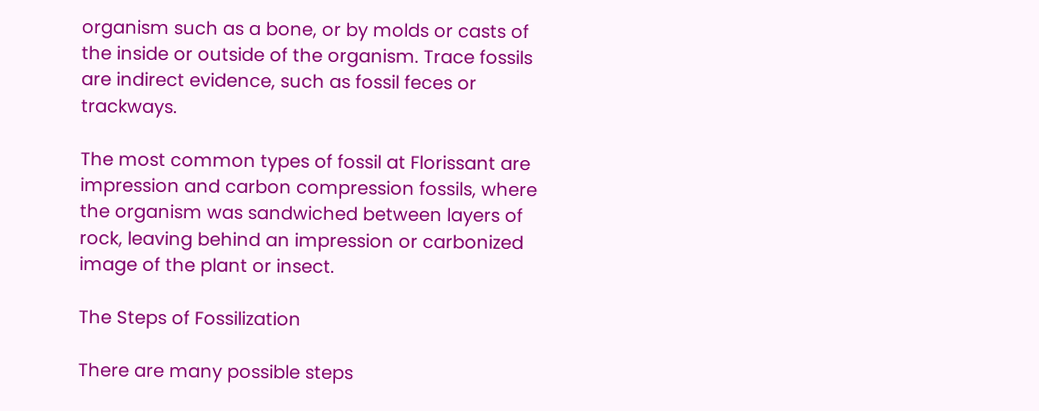organism such as a bone, or by molds or casts of the inside or outside of the organism. Trace fossils are indirect evidence, such as fossil feces or trackways.

The most common types of fossil at Florissant are impression and carbon compression fossils, where the organism was sandwiched between layers of rock, leaving behind an impression or carbonized image of the plant or insect.

The Steps of Fossilization

There are many possible steps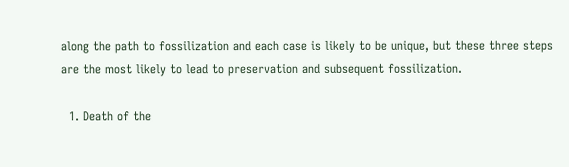along the path to fossilization and each case is likely to be unique, but these three steps are the most likely to lead to preservation and subsequent fossilization.

  1. Death of the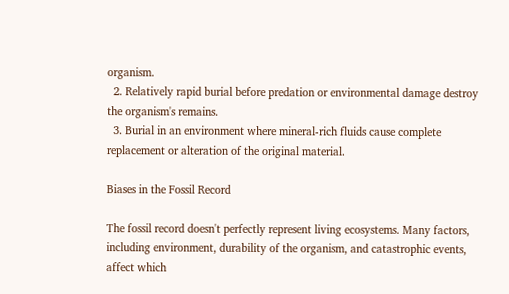organism.
  2. Relatively rapid burial before predation or environmental damage destroy the organism's remains.
  3. Burial in an environment where mineral-rich fluids cause complete replacement or alteration of the original material.

Biases in the Fossil Record

The fossil record doesn't perfectly represent living ecosystems. Many factors, including environment, durability of the organism, and catastrophic events, affect which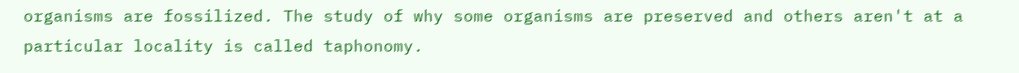organisms are fossilized. The study of why some organisms are preserved and others aren't at a particular locality is called taphonomy.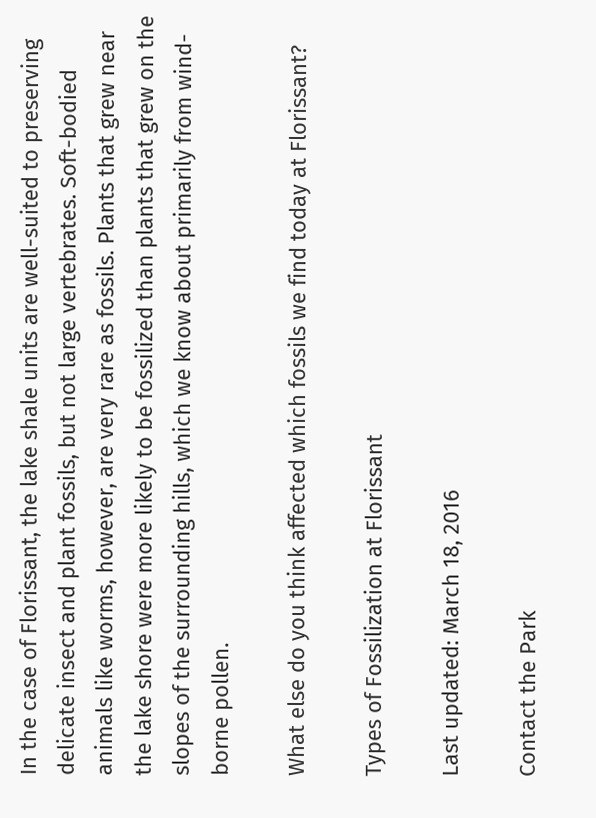In the case of Florissant, the lake shale units are well-suited to preserving delicate insect and plant fossils, but not large vertebrates. Soft-bodied animals like worms, however, are very rare as fossils. Plants that grew near the lake shore were more likely to be fossilized than plants that grew on the slopes of the surrounding hills, which we know about primarily from wind-borne pollen.

What else do you think affected which fossils we find today at Florissant?

Types of Fossilization at Florissant

Last updated: March 18, 2016

Contact the Park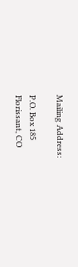Mailing Address:

P.O. Box 185
Florissant, CO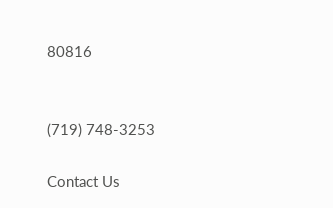80816


(719) 748-3253

Contact Us